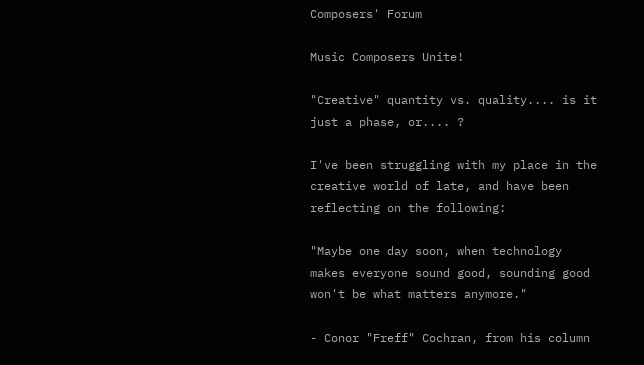Composers' Forum

Music Composers Unite!

"Creative" quantity vs. quality.... is it just a phase, or.... ?

I've been struggling with my place in the creative world of late, and have been reflecting on the following:

"Maybe one day soon, when technology makes everyone sound good, sounding good won't be what matters anymore."

- Conor "Freff" Cochran, from his column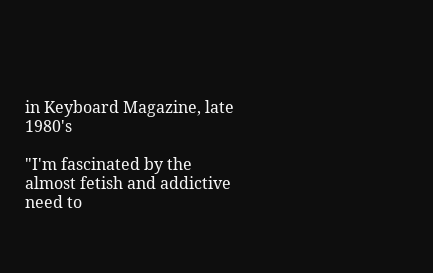in Keyboard Magazine, late 1980's

"I'm fascinated by the almost fetish and addictive need to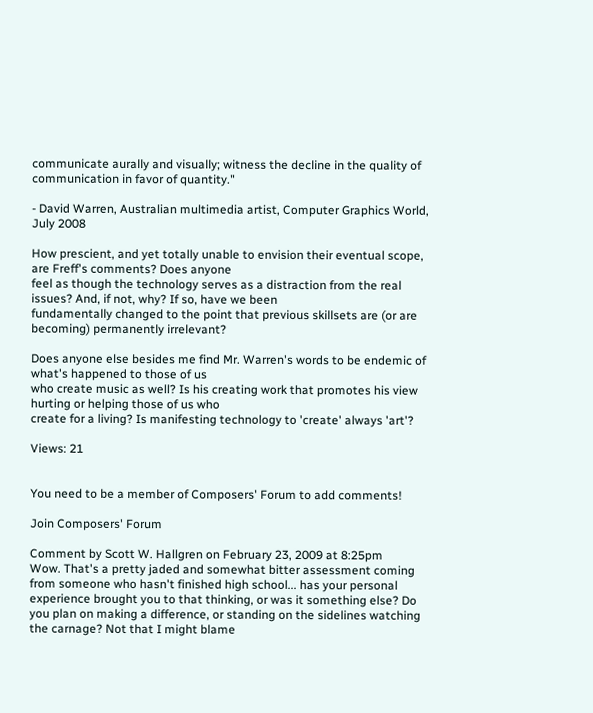communicate aurally and visually; witness the decline in the quality of communication in favor of quantity."

- David Warren, Australian multimedia artist, Computer Graphics World, July 2008

How prescient, and yet totally unable to envision their eventual scope, are Freff's comments? Does anyone
feel as though the technology serves as a distraction from the real issues? And, if not, why? If so, have we been
fundamentally changed to the point that previous skillsets are (or are becoming) permanently irrelevant?

Does anyone else besides me find Mr. Warren's words to be endemic of what's happened to those of us
who create music as well? Is his creating work that promotes his view hurting or helping those of us who
create for a living? Is manifesting technology to 'create' always 'art'?

Views: 21


You need to be a member of Composers' Forum to add comments!

Join Composers' Forum

Comment by Scott W. Hallgren on February 23, 2009 at 8:25pm
Wow. That's a pretty jaded and somewhat bitter assessment coming from someone who hasn't finished high school... has your personal experience brought you to that thinking, or was it something else? Do you plan on making a difference, or standing on the sidelines watching the carnage? Not that I might blame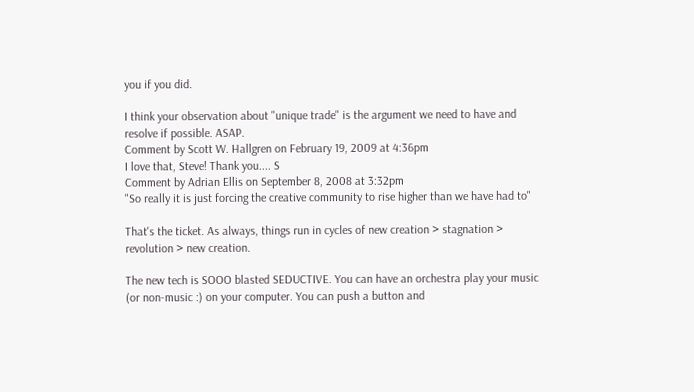you if you did.

I think your observation about "unique trade" is the argument we need to have and resolve if possible. ASAP.
Comment by Scott W. Hallgren on February 19, 2009 at 4:36pm
I love that, Steve! Thank you.... S
Comment by Adrian Ellis on September 8, 2008 at 3:32pm
"So really it is just forcing the creative community to rise higher than we have had to"

That's the ticket. As always, things run in cycles of new creation > stagnation > revolution > new creation.

The new tech is SOOO blasted SEDUCTIVE. You can have an orchestra play your music (or non-music :) on your computer. You can push a button and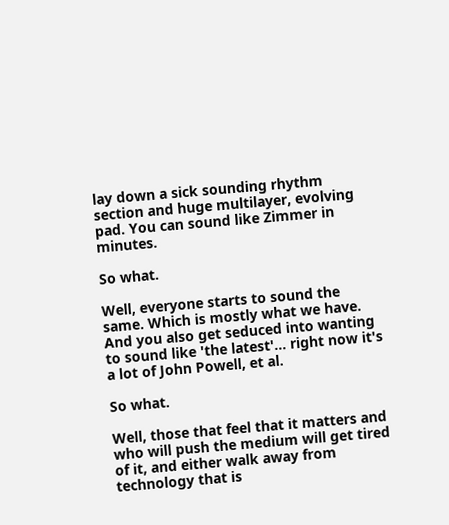lay down a sick sounding rhythm section and huge multilayer, evolving pad. You can sound like Zimmer in minutes.

So what.

Well, everyone starts to sound the same. Which is mostly what we have. And you also get seduced into wanting to sound like 'the latest'... right now it's a lot of John Powell, et al.

So what.

Well, those that feel that it matters and who will push the medium will get tired of it, and either walk away from technology that is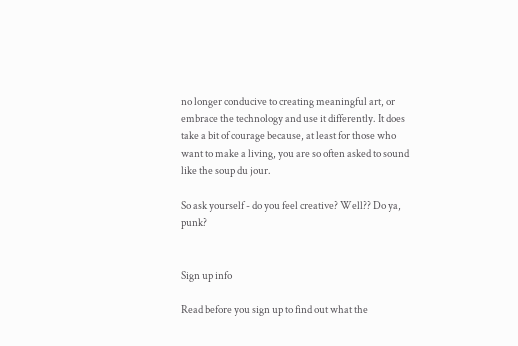no longer conducive to creating meaningful art, or embrace the technology and use it differently. It does take a bit of courage because, at least for those who want to make a living, you are so often asked to sound like the soup du jour.

So ask yourself - do you feel creative? Well?? Do ya, punk?


Sign up info

Read before you sign up to find out what the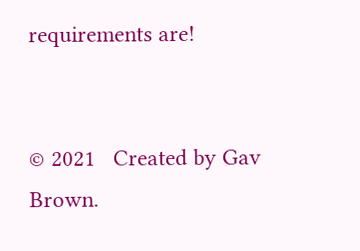requirements are!


© 2021   Created by Gav Brown.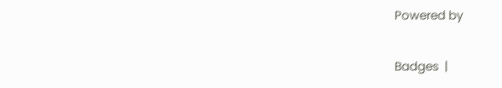Powered by

Badges  |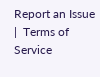Report an Issue  |  Terms of Service